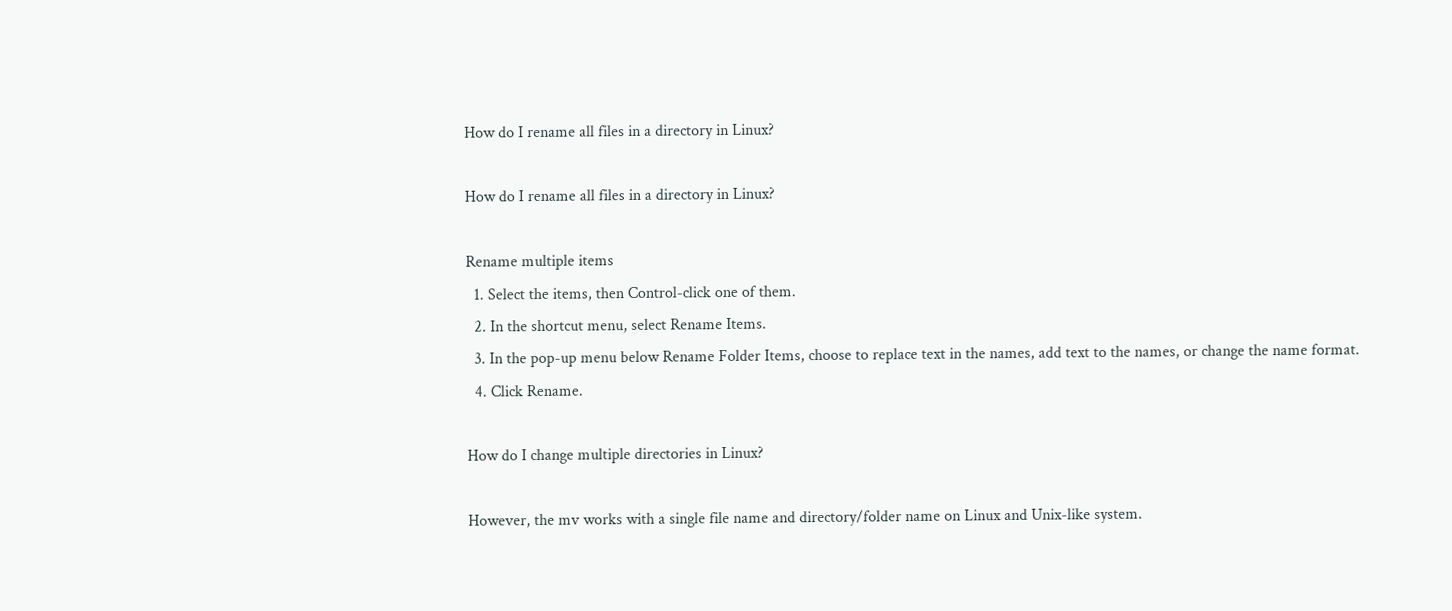How do I rename all files in a directory in Linux?

How do I rename all files in a directory in Linux?

Rename multiple items
  1. Select the items, then Control-click one of them.
  2. In the shortcut menu, select Rename Items.
  3. In the pop-up menu below Rename Folder Items, choose to replace text in the names, add text to the names, or change the name format.
  4. Click Rename.

How do I change multiple directories in Linux?

However, the mv works with a single file name and directory/folder name on Linux and Unix-like system.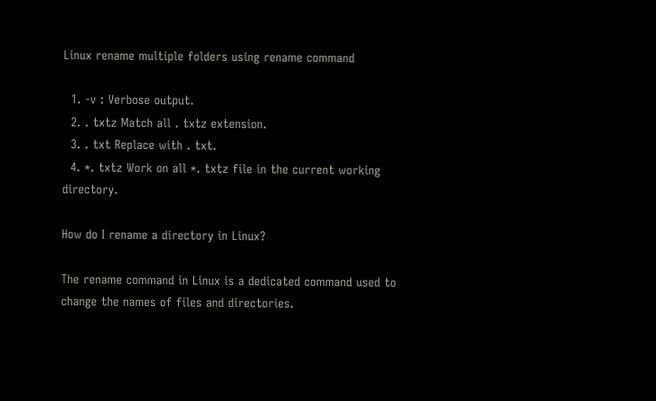Linux rename multiple folders using rename command

  1. -v : Verbose output.
  2. . txtz Match all . txtz extension.
  3. . txt Replace with . txt.
  4. *. txtz Work on all *. txtz file in the current working directory.

How do I rename a directory in Linux?

The rename command in Linux is a dedicated command used to change the names of files and directories.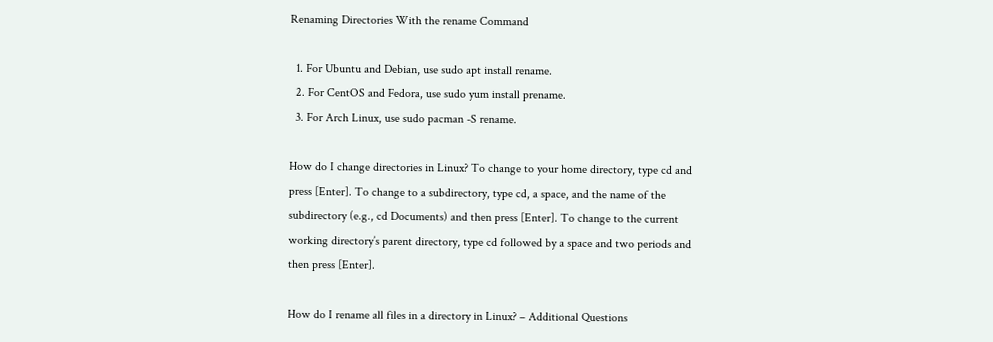Renaming Directories With the rename Command

  1. For Ubuntu and Debian, use sudo apt install rename.
  2. For CentOS and Fedora, use sudo yum install prename.
  3. For Arch Linux, use sudo pacman -S rename.

How do I change directories in Linux? To change to your home directory, type cd and press [Enter]. To change to a subdirectory, type cd, a space, and the name of the subdirectory (e.g., cd Documents) and then press [Enter]. To change to the current working directory’s parent directory, type cd followed by a space and two periods and then press [Enter].

How do I rename all files in a directory in Linux? – Additional Questions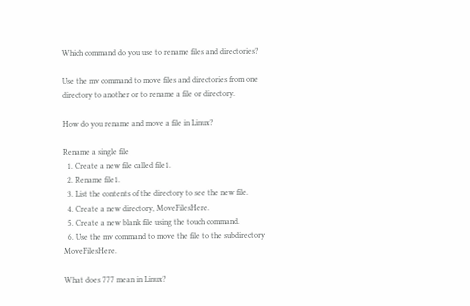Which command do you use to rename files and directories?

Use the mv command to move files and directories from one directory to another or to rename a file or directory.

How do you rename and move a file in Linux?

Rename a single file
  1. Create a new file called file1.
  2. Rename file1.
  3. List the contents of the directory to see the new file.
  4. Create a new directory, MoveFilesHere.
  5. Create a new blank file using the touch command.
  6. Use the mv command to move the file to the subdirectory MoveFilesHere.

What does 777 mean in Linux?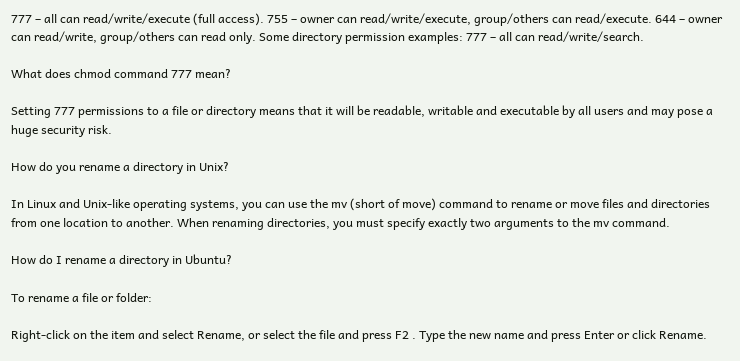777 – all can read/write/execute (full access). 755 – owner can read/write/execute, group/others can read/execute. 644 – owner can read/write, group/others can read only. Some directory permission examples: 777 – all can read/write/search.

What does chmod command 777 mean?

Setting 777 permissions to a file or directory means that it will be readable, writable and executable by all users and may pose a huge security risk.

How do you rename a directory in Unix?

In Linux and Unix-like operating systems, you can use the mv (short of move) command to rename or move files and directories from one location to another. When renaming directories, you must specify exactly two arguments to the mv command.

How do I rename a directory in Ubuntu?

To rename a file or folder:

Right-click on the item and select Rename, or select the file and press F2 . Type the new name and press Enter or click Rename.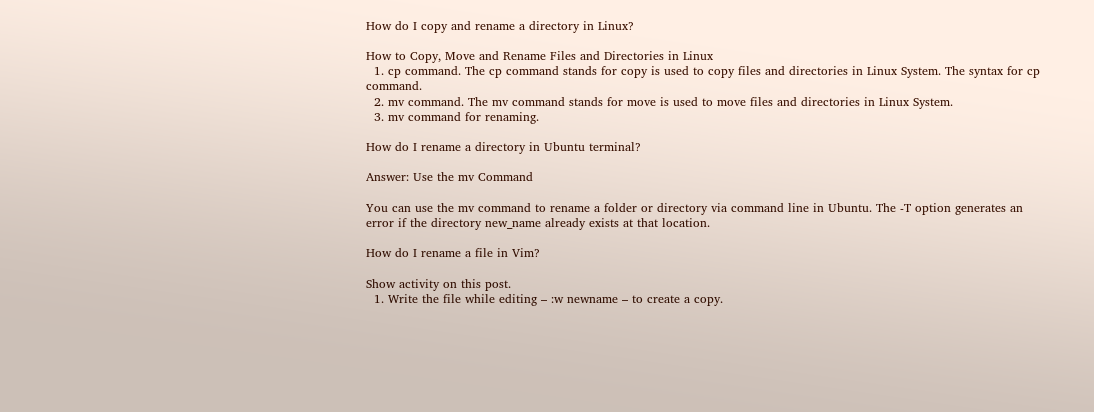How do I copy and rename a directory in Linux?

How to Copy, Move and Rename Files and Directories in Linux
  1. cp command. The cp command stands for copy is used to copy files and directories in Linux System. The syntax for cp command.
  2. mv command. The mv command stands for move is used to move files and directories in Linux System.
  3. mv command for renaming.

How do I rename a directory in Ubuntu terminal?

Answer: Use the mv Command

You can use the mv command to rename a folder or directory via command line in Ubuntu. The -T option generates an error if the directory new_name already exists at that location.

How do I rename a file in Vim?

Show activity on this post.
  1. Write the file while editing – :w newname – to create a copy.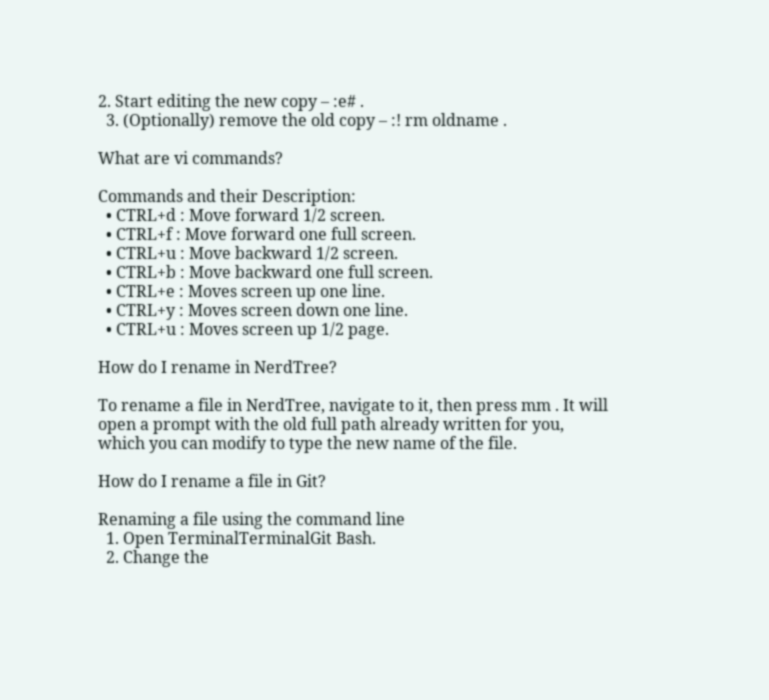2. Start editing the new copy – :e# .
  3. (Optionally) remove the old copy – :! rm oldname .

What are vi commands?

Commands and their Description:
  • CTRL+d : Move forward 1/2 screen.
  • CTRL+f : Move forward one full screen.
  • CTRL+u : Move backward 1/2 screen.
  • CTRL+b : Move backward one full screen.
  • CTRL+e : Moves screen up one line.
  • CTRL+y : Moves screen down one line.
  • CTRL+u : Moves screen up 1/2 page.

How do I rename in NerdTree?

To rename a file in NerdTree, navigate to it, then press mm . It will open a prompt with the old full path already written for you, which you can modify to type the new name of the file.

How do I rename a file in Git?

Renaming a file using the command line
  1. Open TerminalTerminalGit Bash.
  2. Change the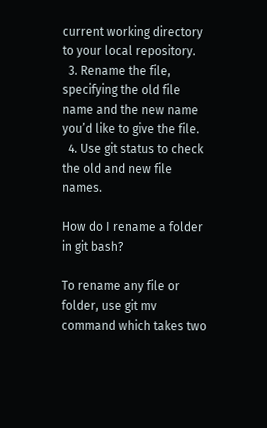current working directory to your local repository.
  3. Rename the file, specifying the old file name and the new name you’d like to give the file.
  4. Use git status to check the old and new file names.

How do I rename a folder in git bash?

To rename any file or folder, use git mv command which takes two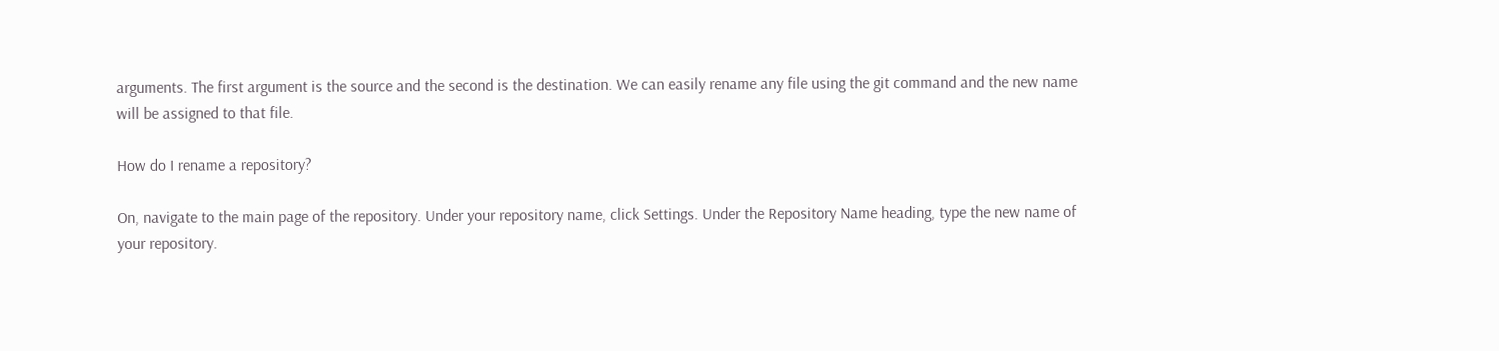arguments. The first argument is the source and the second is the destination. We can easily rename any file using the git command and the new name will be assigned to that file.

How do I rename a repository?

On, navigate to the main page of the repository. Under your repository name, click Settings. Under the Repository Name heading, type the new name of your repository.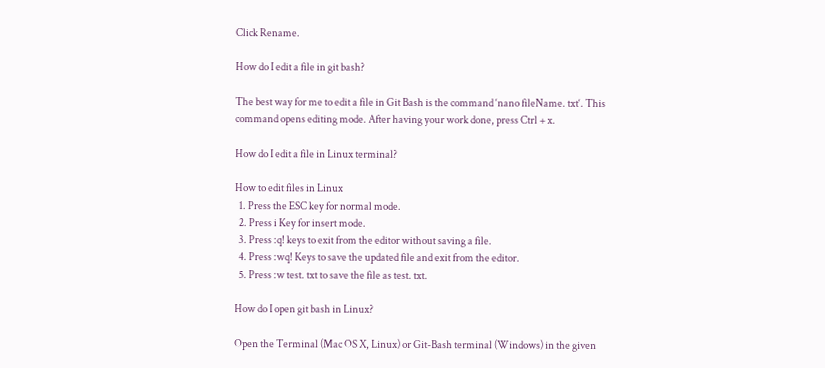Click Rename.

How do I edit a file in git bash?

The best way for me to edit a file in Git Bash is the command ‘nano fileName. txt‘. This command opens editing mode. After having your work done, press Ctrl + x.

How do I edit a file in Linux terminal?

How to edit files in Linux
  1. Press the ESC key for normal mode.
  2. Press i Key for insert mode.
  3. Press :q! keys to exit from the editor without saving a file.
  4. Press :wq! Keys to save the updated file and exit from the editor.
  5. Press :w test. txt to save the file as test. txt.

How do I open git bash in Linux?

Open the Terminal (Mac OS X, Linux) or Git-Bash terminal (Windows) in the given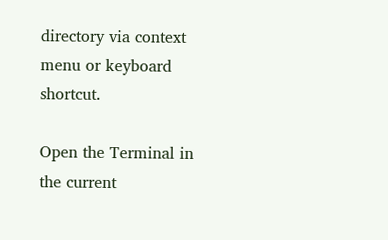directory via context menu or keyboard shortcut.

Open the Terminal in the current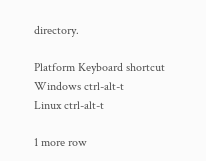directory.

Platform Keyboard shortcut
Windows ctrl-alt-t
Linux ctrl-alt-t

1 more row